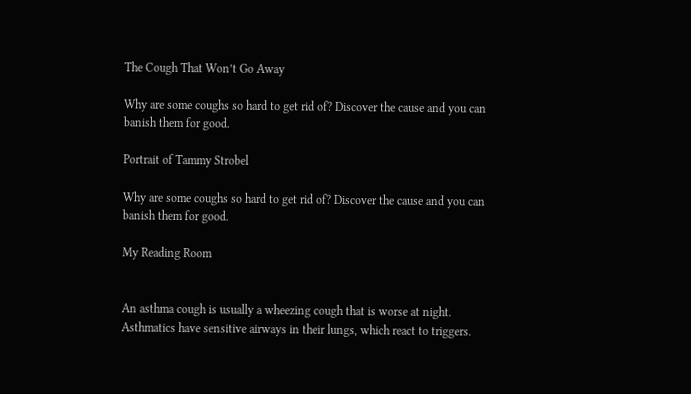The Cough That Won’t Go Away

Why are some coughs so hard to get rid of? Discover the cause and you can banish them for good.

Portrait of Tammy Strobel

Why are some coughs so hard to get rid of? Discover the cause and you can banish them for good.

My Reading Room


An asthma cough is usually a wheezing cough that is worse at night. Asthmatics have sensitive airways in their lungs, which react to triggers.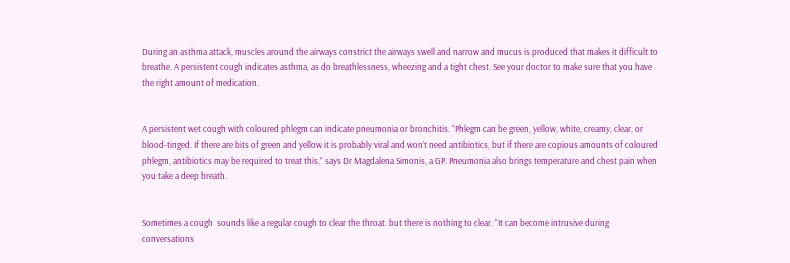During an asthma attack, muscles around the airways constrict the airways swell and narrow and mucus is produced that makes it difficult to breathe. A persistent cough indicates asthma, as do breathlessness, wheezing and a tight chest. See your doctor to make sure that you have the right amount of medication.


A persistent wet cough with coloured phlegm can indicate pneumonia or bronchitis. “Phlegm can be green, yellow, white, creamy, clear, or blood-tinged. If there are bits of green and yellow it is probably viral and won’t need antibiotics, but if there are copious amounts of coloured phlegm, antibiotics may be required to treat this,” says Dr Magdalena Simonis, a GP. Pneumonia also brings temperature and chest pain when you take a deep breath.


Sometimes a cough  sounds like a regular cough to clear the throat. but there is nothing to clear. “It can become intrusive during conversations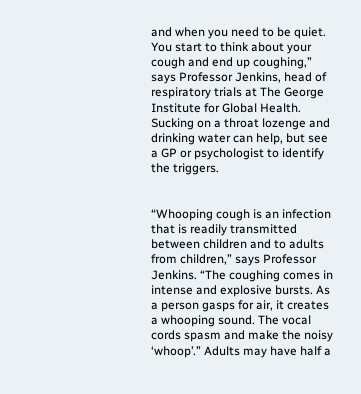and when you need to be quiet. You start to think about your cough and end up coughing,” says Professor Jenkins, head of respiratory trials at The George Institute for Global Health. Sucking on a throat lozenge and drinking water can help, but see a GP or psychologist to identify the triggers.


“Whooping cough is an infection that is readily transmitted between children and to adults from children,” says Professor Jenkins. “The coughing comes in intense and explosive bursts. As a person gasps for air, it creates a whooping sound. The vocal cords spasm and make the noisy ‘whoop’.” Adults may have half a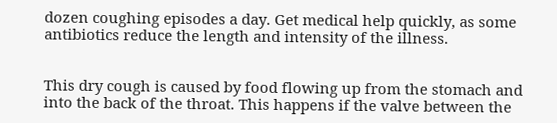dozen coughing episodes a day. Get medical help quickly, as some antibiotics reduce the length and intensity of the illness.


This dry cough is caused by food flowing up from the stomach and into the back of the throat. This happens if the valve between the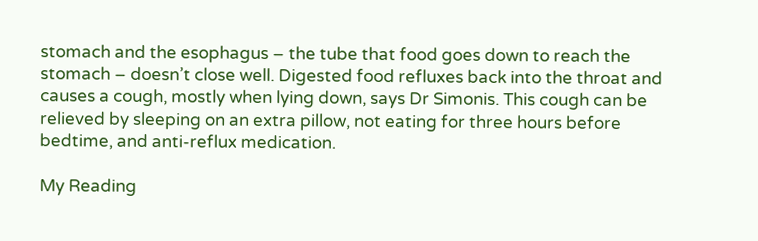stomach and the esophagus – the tube that food goes down to reach the stomach – doesn’t close well. Digested food refluxes back into the throat and causes a cough, mostly when lying down, says Dr Simonis. This cough can be relieved by sleeping on an extra pillow, not eating for three hours before bedtime, and anti-reflux medication.

My Reading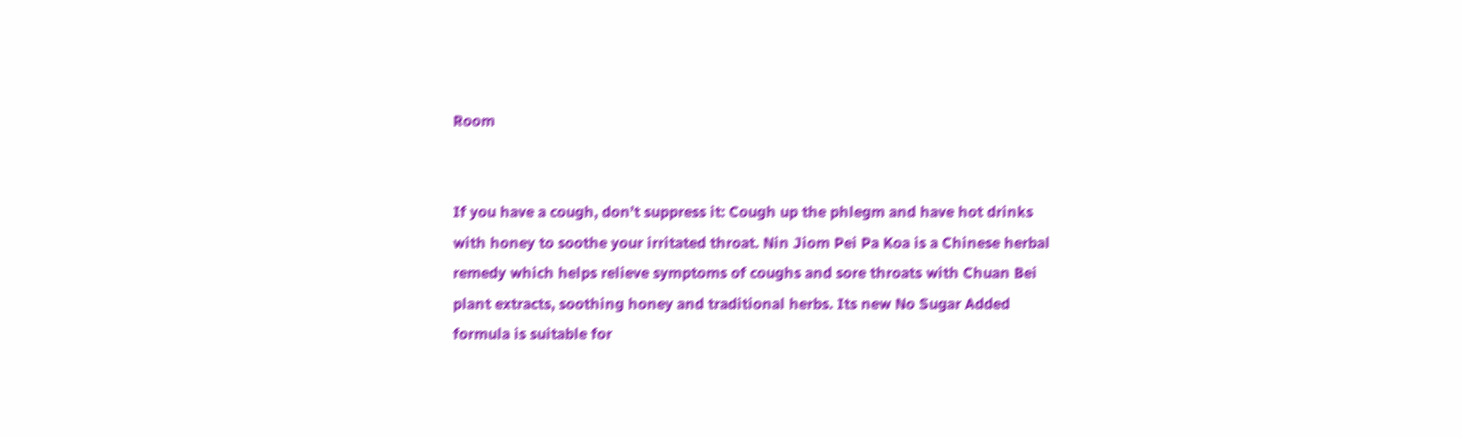Room


If you have a cough, don’t suppress it: Cough up the phlegm and have hot drinks with honey to soothe your irritated throat. Nin Jiom Pei Pa Koa is a Chinese herbal remedy which helps relieve symptoms of coughs and sore throats with Chuan Bei plant extracts, soothing honey and traditional herbs. Its new No Sugar Added formula is suitable for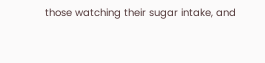those watching their sugar intake, and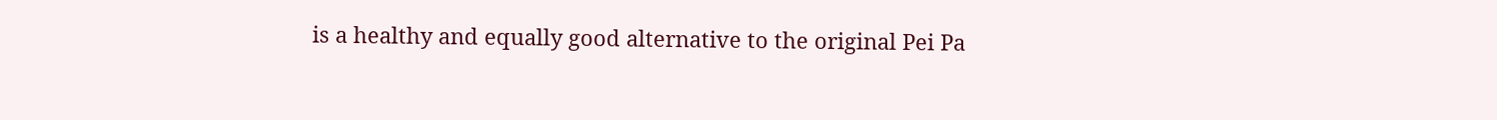is a healthy and equally good alternative to the original Pei Pa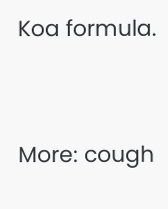Koa formula.




More: cough